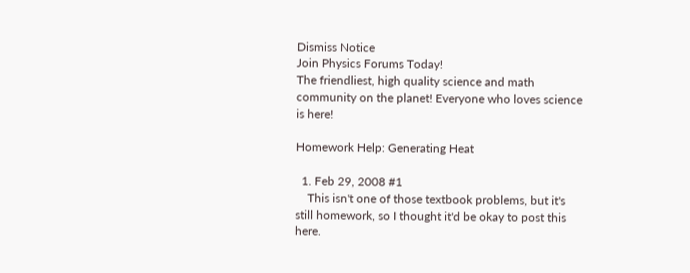Dismiss Notice
Join Physics Forums Today!
The friendliest, high quality science and math community on the planet! Everyone who loves science is here!

Homework Help: Generating Heat

  1. Feb 29, 2008 #1
    This isn't one of those textbook problems, but it's still homework, so I thought it'd be okay to post this here.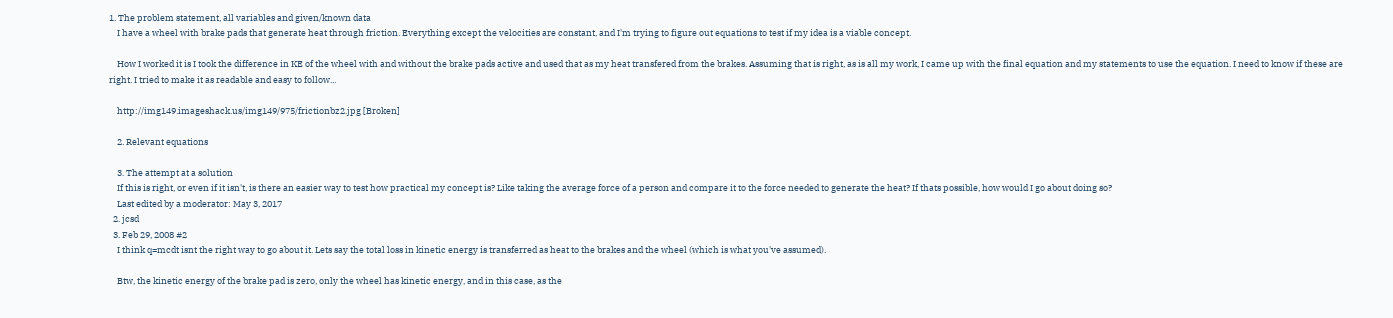1. The problem statement, all variables and given/known data
    I have a wheel with brake pads that generate heat through friction. Everything except the velocities are constant, and I'm trying to figure out equations to test if my idea is a viable concept.

    How I worked it is I took the difference in KE of the wheel with and without the brake pads active and used that as my heat transfered from the brakes. Assuming that is right, as is all my work, I came up with the final equation and my statements to use the equation. I need to know if these are right. I tried to make it as readable and easy to follow...

    http://img149.imageshack.us/img149/975/frictionbz2.jpg [Broken]

    2. Relevant equations

    3. The attempt at a solution
    If this is right, or even if it isn't, is there an easier way to test how practical my concept is? Like taking the average force of a person and compare it to the force needed to generate the heat? If thats possible, how would I go about doing so?
    Last edited by a moderator: May 3, 2017
  2. jcsd
  3. Feb 29, 2008 #2
    I think q=mcdt isnt the right way to go about it. Lets say the total loss in kinetic energy is transferred as heat to the brakes and the wheel (which is what you've assumed).

    Btw, the kinetic energy of the brake pad is zero, only the wheel has kinetic energy, and in this case, as the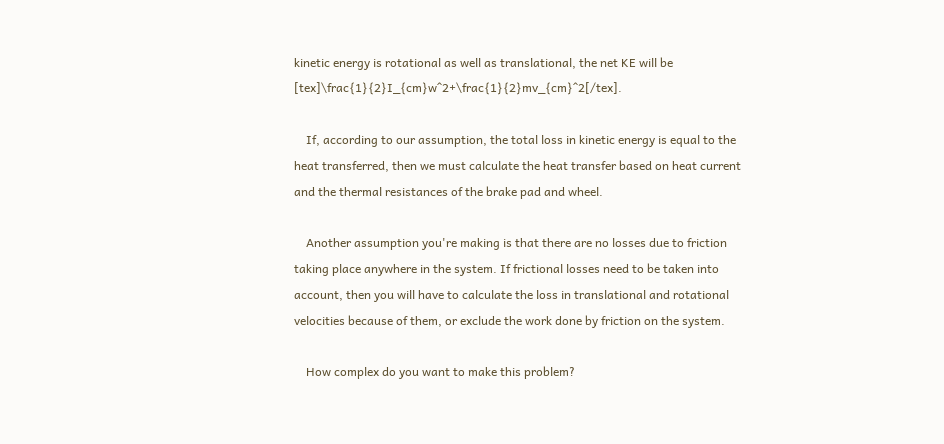kinetic energy is rotational as well as translational, the net KE will be [tex]\frac{1}{2}I_{cm}w^2+\frac{1}{2}mv_{cm}^2[/tex].

    If, according to our assumption, the total loss in kinetic energy is equal to the heat transferred, then we must calculate the heat transfer based on heat current and the thermal resistances of the brake pad and wheel.

    Another assumption you're making is that there are no losses due to friction taking place anywhere in the system. If frictional losses need to be taken into account, then you will have to calculate the loss in translational and rotational velocities because of them, or exclude the work done by friction on the system.

    How complex do you want to make this problem?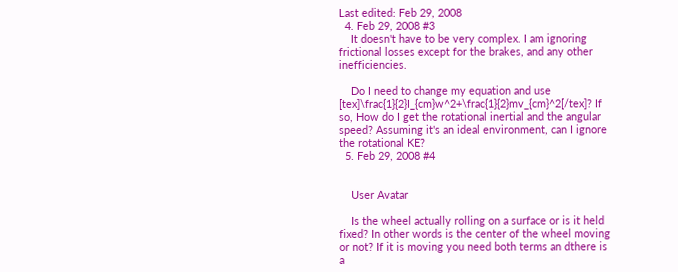Last edited: Feb 29, 2008
  4. Feb 29, 2008 #3
    It doesn't have to be very complex. I am ignoring frictional losses except for the brakes, and any other inefficiencies.

    Do I need to change my equation and use [tex]\frac{1}{2}I_{cm}w^2+\frac{1}{2}mv_{cm}^2[/tex]? If so, How do I get the rotational inertial and the angular speed? Assuming it's an ideal environment, can I ignore the rotational KE?
  5. Feb 29, 2008 #4


    User Avatar

    Is the wheel actually rolling on a surface or is it held fixed? In other words is the center of the wheel moving or not? If it is moving you need both terms an dthere is a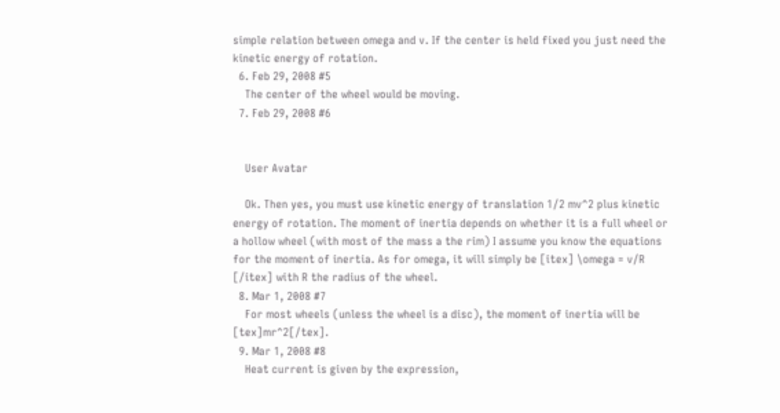simple relation between omega and v. If the center is held fixed you just need the kinetic energy of rotation.
  6. Feb 29, 2008 #5
    The center of the wheel would be moving.
  7. Feb 29, 2008 #6


    User Avatar

    Ok. Then yes, you must use kinetic energy of translation 1/2 mv^2 plus kinetic energy of rotation. The moment of inertia depends on whether it is a full wheel or a hollow wheel (with most of the mass a the rim) I assume you know the equations for the moment of inertia. As for omega, it will simply be [itex] \omega = v/R [/itex] with R the radius of the wheel.
  8. Mar 1, 2008 #7
    For most wheels (unless the wheel is a disc), the moment of inertia will be [tex]mr^2[/tex].
  9. Mar 1, 2008 #8
    Heat current is given by the expression,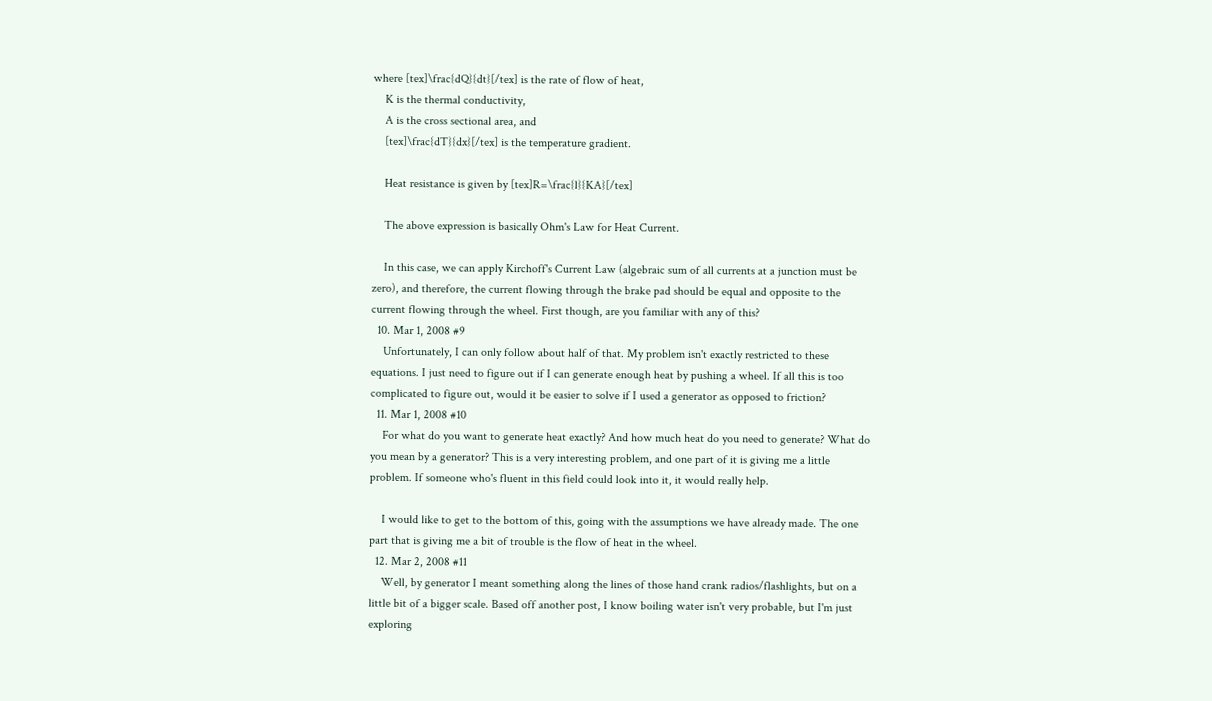where [tex]\frac{dQ}{dt}[/tex] is the rate of flow of heat,
    K is the thermal conductivity,
    A is the cross sectional area, and
    [tex]\frac{dT}{dx}[/tex] is the temperature gradient.

    Heat resistance is given by [tex]R=\frac{l}{KA}[/tex]

    The above expression is basically Ohm's Law for Heat Current.

    In this case, we can apply Kirchoff's Current Law (algebraic sum of all currents at a junction must be zero), and therefore, the current flowing through the brake pad should be equal and opposite to the current flowing through the wheel. First though, are you familiar with any of this?
  10. Mar 1, 2008 #9
    Unfortunately, I can only follow about half of that. My problem isn't exactly restricted to these equations. I just need to figure out if I can generate enough heat by pushing a wheel. If all this is too complicated to figure out, would it be easier to solve if I used a generator as opposed to friction?
  11. Mar 1, 2008 #10
    For what do you want to generate heat exactly? And how much heat do you need to generate? What do you mean by a generator? This is a very interesting problem, and one part of it is giving me a little problem. If someone who's fluent in this field could look into it, it would really help.

    I would like to get to the bottom of this, going with the assumptions we have already made. The one part that is giving me a bit of trouble is the flow of heat in the wheel.
  12. Mar 2, 2008 #11
    Well, by generator I meant something along the lines of those hand crank radios/flashlights, but on a little bit of a bigger scale. Based off another post, I know boiling water isn't very probable, but I'm just exploring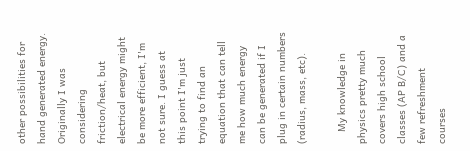other possibilities for hand generated energy. Originally I was considering friction/heat, but electrical energy might be more efficient, I'm not sure. I guess at this point I'm just trying to find an equation that can tell me how much energy can be generated if I plug in certain numbers (radius, mass, etc).

    My knowledge in physics pretty much covers high school classes (AP B/C) and a few refreshment courses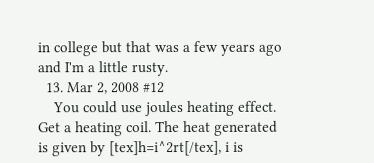in college but that was a few years ago and I'm a little rusty.
  13. Mar 2, 2008 #12
    You could use joules heating effect. Get a heating coil. The heat generated is given by [tex]h=i^2rt[/tex], i is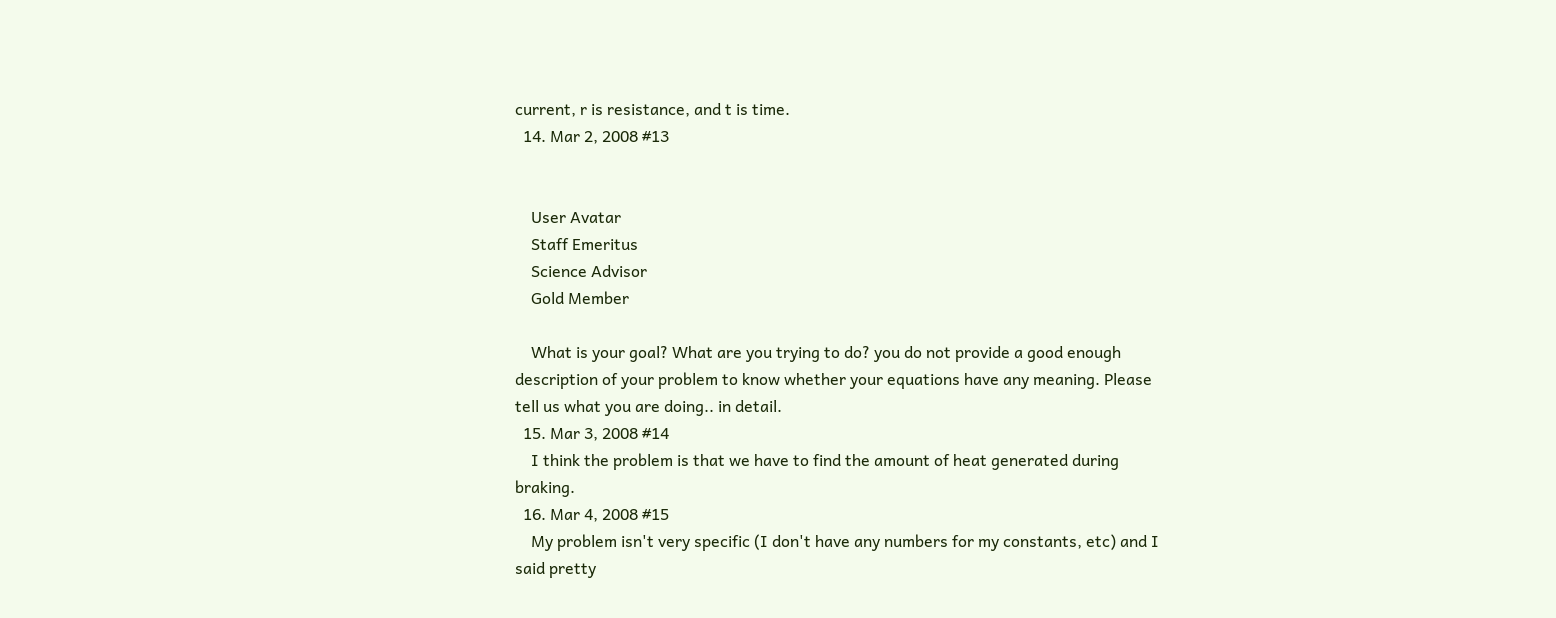current, r is resistance, and t is time.
  14. Mar 2, 2008 #13


    User Avatar
    Staff Emeritus
    Science Advisor
    Gold Member

    What is your goal? What are you trying to do? you do not provide a good enough description of your problem to know whether your equations have any meaning. Please tell us what you are doing.. in detail.
  15. Mar 3, 2008 #14
    I think the problem is that we have to find the amount of heat generated during braking.
  16. Mar 4, 2008 #15
    My problem isn't very specific (I don't have any numbers for my constants, etc) and I said pretty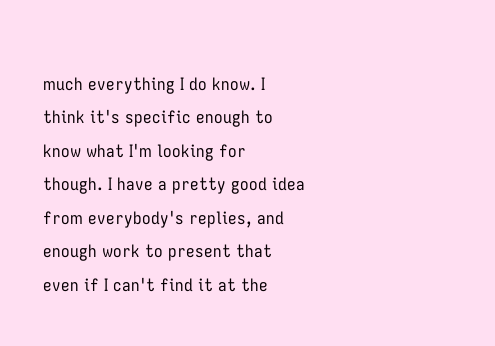much everything I do know. I think it's specific enough to know what I'm looking for though. I have a pretty good idea from everybody's replies, and enough work to present that even if I can't find it at the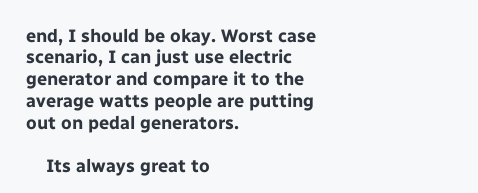end, I should be okay. Worst case scenario, I can just use electric generator and compare it to the average watts people are putting out on pedal generators.

    Its always great to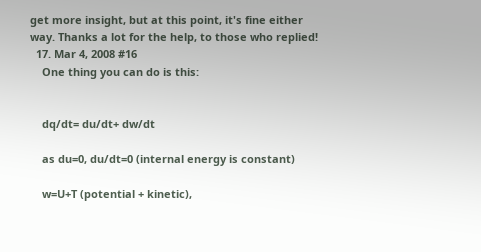get more insight, but at this point, it's fine either way. Thanks a lot for the help, to those who replied!
  17. Mar 4, 2008 #16
    One thing you can do is this:


    dq/dt= du/dt+ dw/dt

    as du=0, du/dt=0 (internal energy is constant)

    w=U+T (potential + kinetic),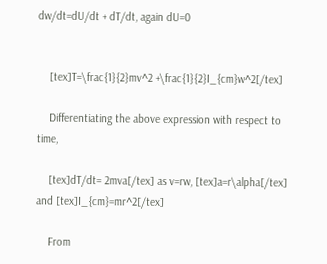dw/dt=dU/dt + dT/dt, again dU=0


    [tex]T=\frac{1}{2}mv^2 +\frac{1}{2}I_{cm}w^2[/tex]

    Differentiating the above expression with respect to time,

    [tex]dT/dt= 2mva[/tex] as v=rw, [tex]a=r\alpha[/tex] and [tex]I_{cm}=mr^2[/tex]

    From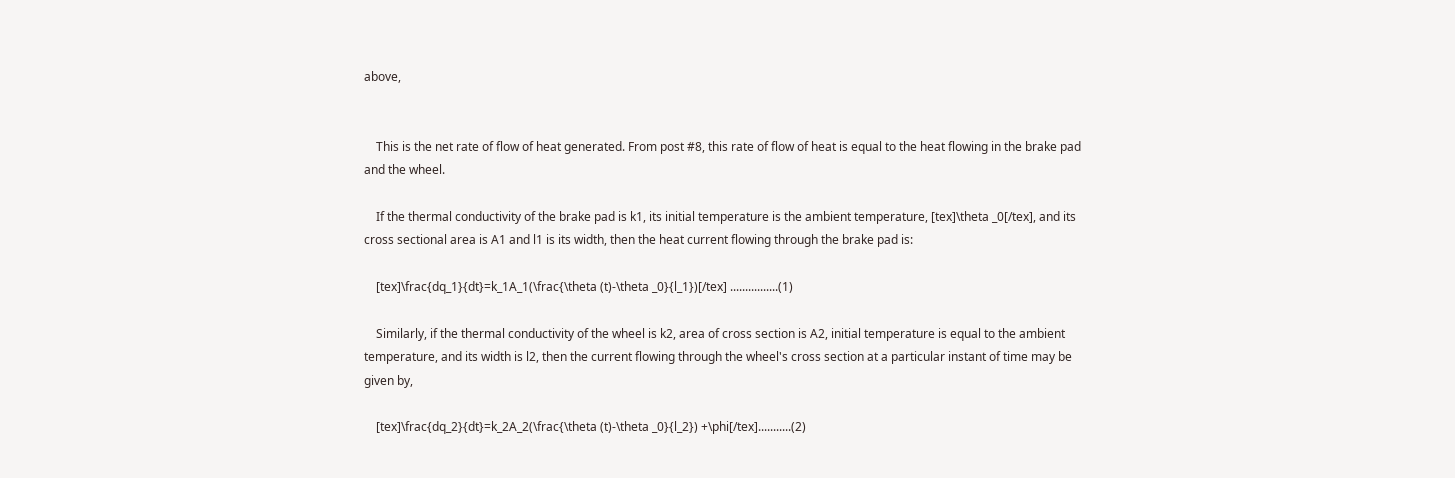above,


    This is the net rate of flow of heat generated. From post #8, this rate of flow of heat is equal to the heat flowing in the brake pad and the wheel.

    If the thermal conductivity of the brake pad is k1, its initial temperature is the ambient temperature, [tex]\theta _0[/tex], and its cross sectional area is A1 and l1 is its width, then the heat current flowing through the brake pad is:

    [tex]\frac{dq_1}{dt}=k_1A_1(\frac{\theta (t)-\theta _0}{l_1})[/tex] ................(1)

    Similarly, if the thermal conductivity of the wheel is k2, area of cross section is A2, initial temperature is equal to the ambient temperature, and its width is l2, then the current flowing through the wheel's cross section at a particular instant of time may be given by,

    [tex]\frac{dq_2}{dt}=k_2A_2(\frac{\theta (t)-\theta _0}{l_2}) +\phi[/tex]...........(2)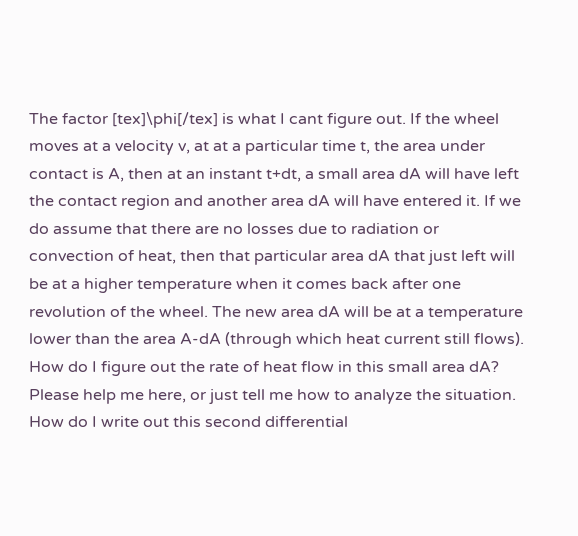The factor [tex]\phi[/tex] is what I cant figure out. If the wheel moves at a velocity v, at at a particular time t, the area under contact is A, then at an instant t+dt, a small area dA will have left the contact region and another area dA will have entered it. If we do assume that there are no losses due to radiation or convection of heat, then that particular area dA that just left will be at a higher temperature when it comes back after one revolution of the wheel. The new area dA will be at a temperature lower than the area A-dA (through which heat current still flows). How do I figure out the rate of heat flow in this small area dA? Please help me here, or just tell me how to analyze the situation. How do I write out this second differential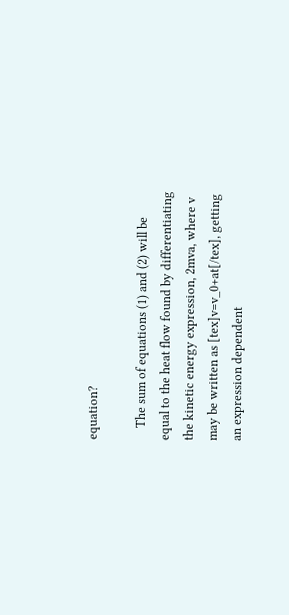equation?

    The sum of equations (1) and (2) will be equal to the heat flow found by differentiating the kinetic energy expression, 2mva, where v may be written as [tex]v=v_0+at[/tex], getting an expression dependent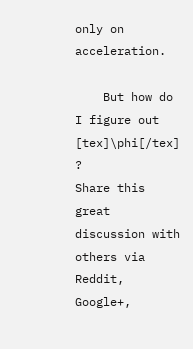only on acceleration.

    But how do I figure out [tex]\phi[/tex] ?
Share this great discussion with others via Reddit, Google+,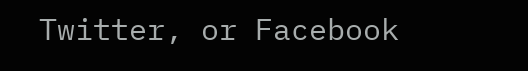Twitter, or Facebook